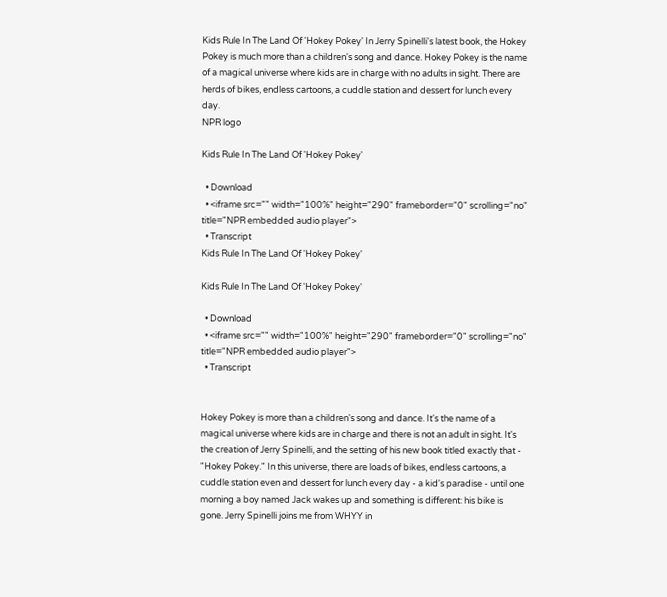Kids Rule In The Land Of 'Hokey Pokey' In Jerry Spinelli's latest book, the Hokey Pokey is much more than a children's song and dance. Hokey Pokey is the name of a magical universe where kids are in charge with no adults in sight. There are herds of bikes, endless cartoons, a cuddle station and dessert for lunch every day.
NPR logo

Kids Rule In The Land Of 'Hokey Pokey'

  • Download
  • <iframe src="" width="100%" height="290" frameborder="0" scrolling="no" title="NPR embedded audio player">
  • Transcript
Kids Rule In The Land Of 'Hokey Pokey'

Kids Rule In The Land Of 'Hokey Pokey'

  • Download
  • <iframe src="" width="100%" height="290" frameborder="0" scrolling="no" title="NPR embedded audio player">
  • Transcript


Hokey Pokey is more than a children's song and dance. It's the name of a magical universe where kids are in charge and there is not an adult in sight. It's the creation of Jerry Spinelli, and the setting of his new book titled exactly that - "Hokey Pokey." In this universe, there are loads of bikes, endless cartoons, a cuddle station even and dessert for lunch every day - a kid's paradise - until one morning a boy named Jack wakes up and something is different: his bike is gone. Jerry Spinelli joins me from WHYY in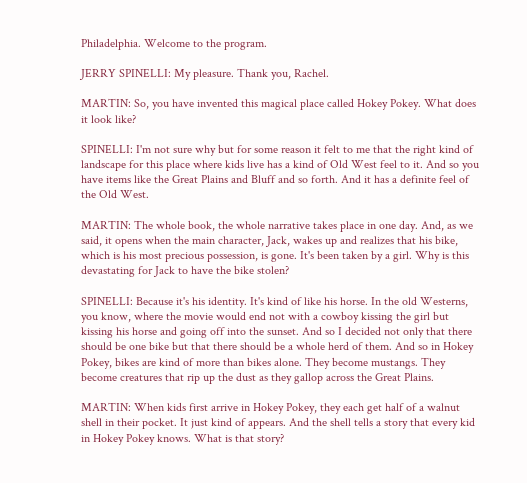Philadelphia. Welcome to the program.

JERRY SPINELLI: My pleasure. Thank you, Rachel.

MARTIN: So, you have invented this magical place called Hokey Pokey. What does it look like?

SPINELLI: I'm not sure why but for some reason it felt to me that the right kind of landscape for this place where kids live has a kind of Old West feel to it. And so you have items like the Great Plains and Bluff and so forth. And it has a definite feel of the Old West.

MARTIN: The whole book, the whole narrative takes place in one day. And, as we said, it opens when the main character, Jack, wakes up and realizes that his bike, which is his most precious possession, is gone. It's been taken by a girl. Why is this devastating for Jack to have the bike stolen?

SPINELLI: Because it's his identity. It's kind of like his horse. In the old Westerns, you know, where the movie would end not with a cowboy kissing the girl but kissing his horse and going off into the sunset. And so I decided not only that there should be one bike but that there should be a whole herd of them. And so in Hokey Pokey, bikes are kind of more than bikes alone. They become mustangs. They become creatures that rip up the dust as they gallop across the Great Plains.

MARTIN: When kids first arrive in Hokey Pokey, they each get half of a walnut shell in their pocket. It just kind of appears. And the shell tells a story that every kid in Hokey Pokey knows. What is that story?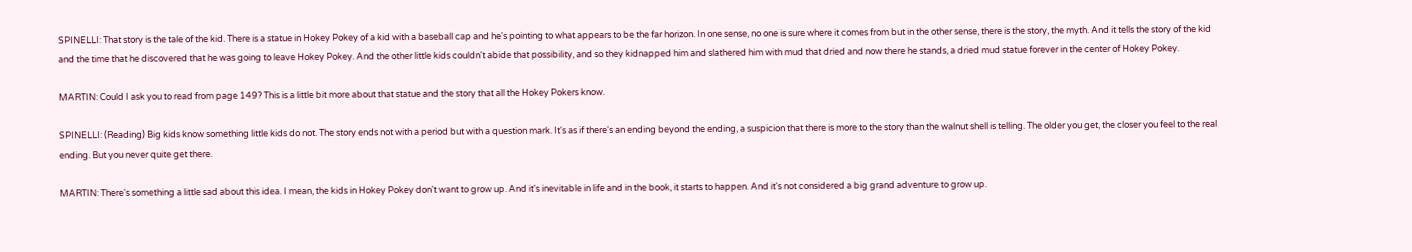SPINELLI: That story is the tale of the kid. There is a statue in Hokey Pokey of a kid with a baseball cap and he's pointing to what appears to be the far horizon. In one sense, no one is sure where it comes from but in the other sense, there is the story, the myth. And it tells the story of the kid and the time that he discovered that he was going to leave Hokey Pokey. And the other little kids couldn't abide that possibility, and so they kidnapped him and slathered him with mud that dried and now there he stands, a dried mud statue forever in the center of Hokey Pokey.

MARTIN: Could I ask you to read from page 149? This is a little bit more about that statue and the story that all the Hokey Pokers know.

SPINELLI: (Reading) Big kids know something little kids do not. The story ends not with a period but with a question mark. It's as if there's an ending beyond the ending, a suspicion that there is more to the story than the walnut shell is telling. The older you get, the closer you feel to the real ending. But you never quite get there.

MARTIN: There's something a little sad about this idea. I mean, the kids in Hokey Pokey don't want to grow up. And it's inevitable in life and in the book, it starts to happen. And it's not considered a big grand adventure to grow up.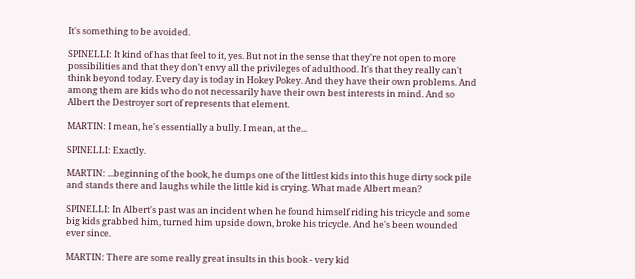It's something to be avoided.

SPINELLI: It kind of has that feel to it, yes. But not in the sense that they're not open to more possibilities and that they don't envy all the privileges of adulthood. It's that they really can't think beyond today. Every day is today in Hokey Pokey. And they have their own problems. And among them are kids who do not necessarily have their own best interests in mind. And so Albert the Destroyer sort of represents that element.

MARTIN: I mean, he's essentially a bully. I mean, at the...

SPINELLI: Exactly.

MARTIN: ...beginning of the book, he dumps one of the littlest kids into this huge dirty sock pile and stands there and laughs while the little kid is crying. What made Albert mean?

SPINELLI: In Albert's past was an incident when he found himself riding his tricycle and some big kids grabbed him, turned him upside down, broke his tricycle. And he's been wounded ever since.

MARTIN: There are some really great insults in this book - very kid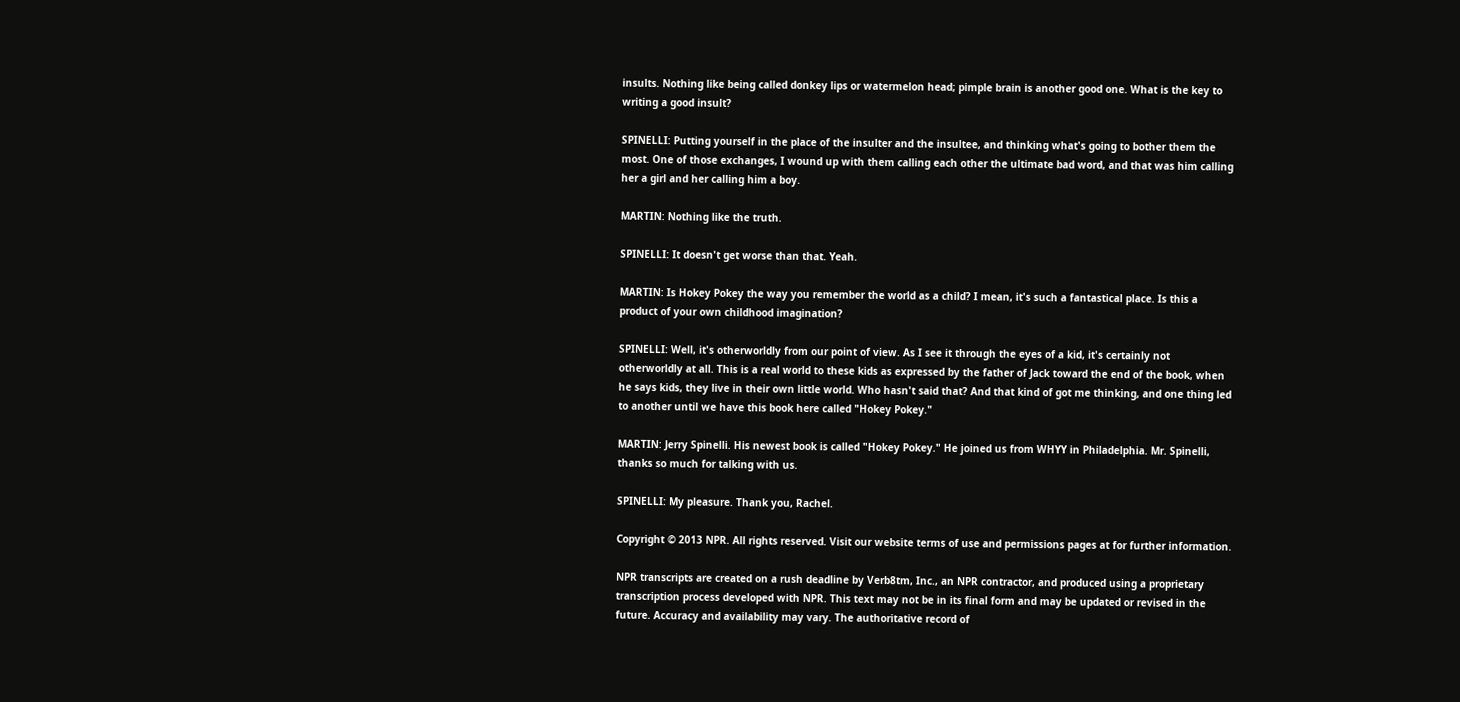insults. Nothing like being called donkey lips or watermelon head; pimple brain is another good one. What is the key to writing a good insult?

SPINELLI: Putting yourself in the place of the insulter and the insultee, and thinking what's going to bother them the most. One of those exchanges, I wound up with them calling each other the ultimate bad word, and that was him calling her a girl and her calling him a boy.

MARTIN: Nothing like the truth.

SPINELLI: It doesn't get worse than that. Yeah.

MARTIN: Is Hokey Pokey the way you remember the world as a child? I mean, it's such a fantastical place. Is this a product of your own childhood imagination?

SPINELLI: Well, it's otherworldly from our point of view. As I see it through the eyes of a kid, it's certainly not otherworldly at all. This is a real world to these kids as expressed by the father of Jack toward the end of the book, when he says kids, they live in their own little world. Who hasn't said that? And that kind of got me thinking, and one thing led to another until we have this book here called "Hokey Pokey."

MARTIN: Jerry Spinelli. His newest book is called "Hokey Pokey." He joined us from WHYY in Philadelphia. Mr. Spinelli, thanks so much for talking with us.

SPINELLI: My pleasure. Thank you, Rachel.

Copyright © 2013 NPR. All rights reserved. Visit our website terms of use and permissions pages at for further information.

NPR transcripts are created on a rush deadline by Verb8tm, Inc., an NPR contractor, and produced using a proprietary transcription process developed with NPR. This text may not be in its final form and may be updated or revised in the future. Accuracy and availability may vary. The authoritative record of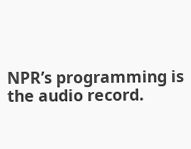NPR’s programming is the audio record.